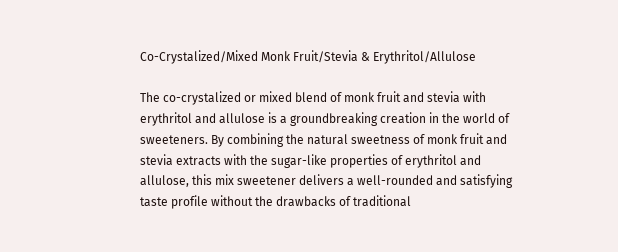Co-Crystalized/Mixed Monk Fruit/Stevia & Erythritol/Allulose

The co-crystalized or mixed blend of monk fruit and stevia with erythritol and allulose is a groundbreaking creation in the world of sweeteners. By combining the natural sweetness of monk fruit and stevia extracts with the sugar-like properties of erythritol and allulose, this mix sweetener delivers a well-rounded and satisfying taste profile without the drawbacks of traditional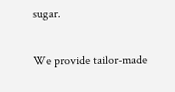sugar.

We provide tailor-made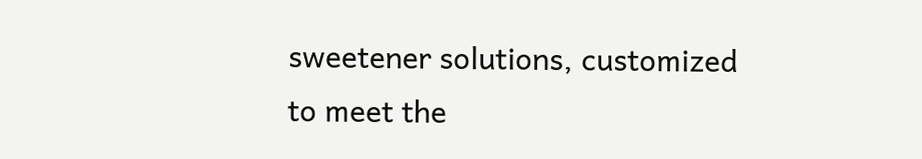sweetener solutions, customized to meet the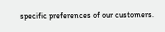specific preferences of our customers.